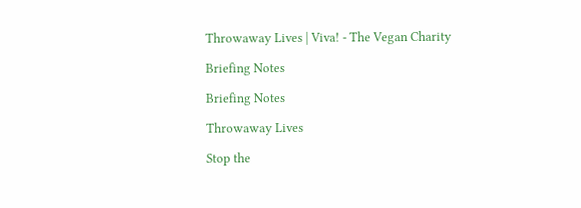Throwaway Lives | Viva! - The Vegan Charity

Briefing Notes

Briefing Notes

Throwaway Lives

Stop the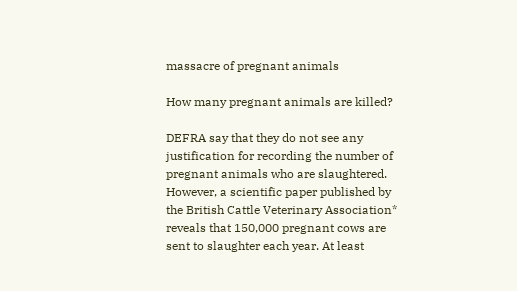massacre of pregnant animals

How many pregnant animals are killed?

DEFRA say that they do not see any justification for recording the number of pregnant animals who are slaughtered. However, a scientific paper published by the British Cattle Veterinary Association* reveals that 150,000 pregnant cows are sent to slaughter each year. At least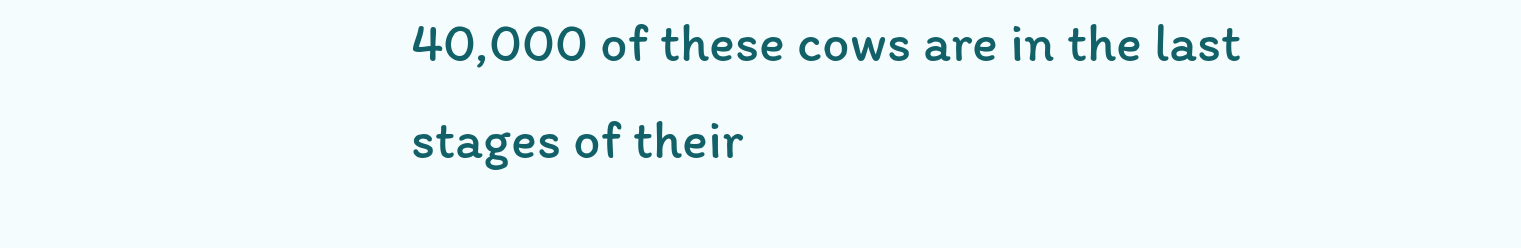40,000 of these cows are in the last stages of their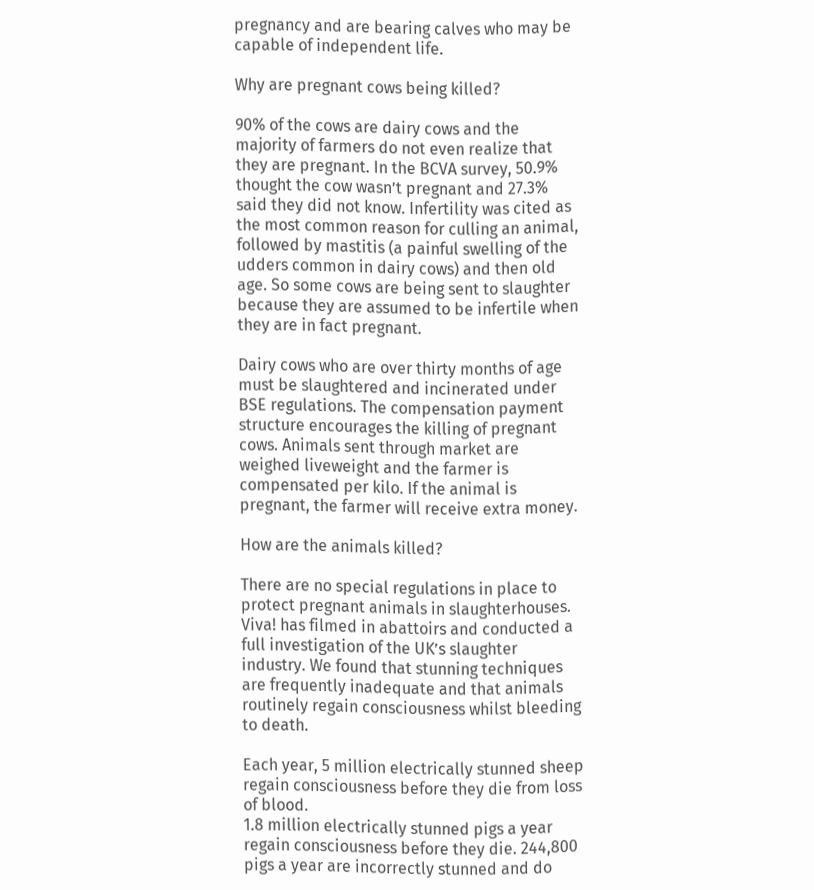pregnancy and are bearing calves who may be capable of independent life.

Why are pregnant cows being killed?

90% of the cows are dairy cows and the majority of farmers do not even realize that they are pregnant. In the BCVA survey, 50.9% thought the cow wasn’t pregnant and 27.3% said they did not know. Infertility was cited as the most common reason for culling an animal, followed by mastitis (a painful swelling of the udders common in dairy cows) and then old age. So some cows are being sent to slaughter because they are assumed to be infertile when they are in fact pregnant.

Dairy cows who are over thirty months of age must be slaughtered and incinerated under BSE regulations. The compensation payment structure encourages the killing of pregnant cows. Animals sent through market are weighed liveweight and the farmer is compensated per kilo. If the animal is pregnant, the farmer will receive extra money.

How are the animals killed?

There are no special regulations in place to protect pregnant animals in slaughterhouses. Viva! has filmed in abattoirs and conducted a full investigation of the UK’s slaughter industry. We found that stunning techniques are frequently inadequate and that animals routinely regain consciousness whilst bleeding to death.

Each year, 5 million electrically stunned sheep regain consciousness before they die from loss of blood.
1.8 million electrically stunned pigs a year regain consciousness before they die. 244,800 pigs a year are incorrectly stunned and do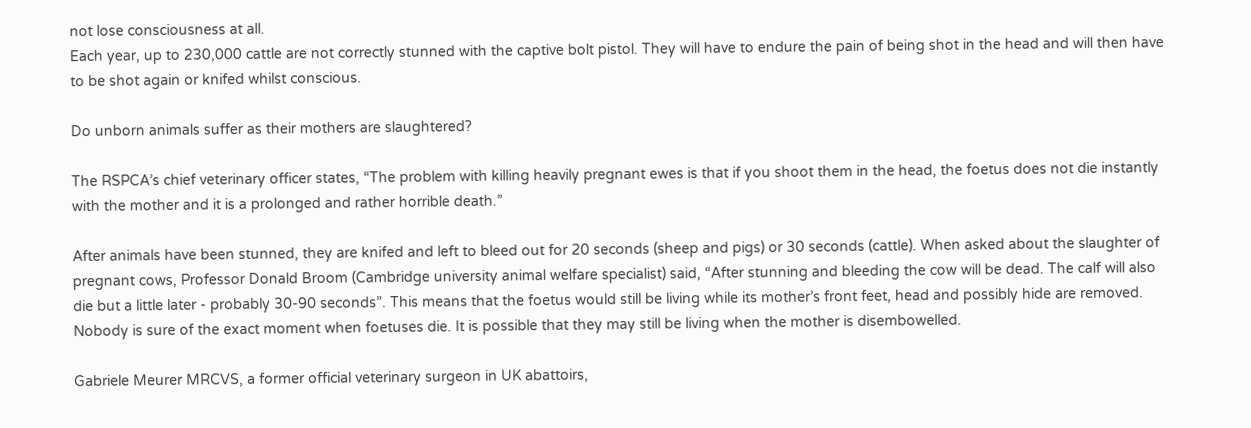not lose consciousness at all.
Each year, up to 230,000 cattle are not correctly stunned with the captive bolt pistol. They will have to endure the pain of being shot in the head and will then have to be shot again or knifed whilst conscious.

Do unborn animals suffer as their mothers are slaughtered?

The RSPCA’s chief veterinary officer states, “The problem with killing heavily pregnant ewes is that if you shoot them in the head, the foetus does not die instantly with the mother and it is a prolonged and rather horrible death.”

After animals have been stunned, they are knifed and left to bleed out for 20 seconds (sheep and pigs) or 30 seconds (cattle). When asked about the slaughter of pregnant cows, Professor Donald Broom (Cambridge university animal welfare specialist) said, “After stunning and bleeding the cow will be dead. The calf will also die but a little later - probably 30-90 seconds”. This means that the foetus would still be living while its mother’s front feet, head and possibly hide are removed.
Nobody is sure of the exact moment when foetuses die. It is possible that they may still be living when the mother is disembowelled.

Gabriele Meurer MRCVS, a former official veterinary surgeon in UK abattoirs,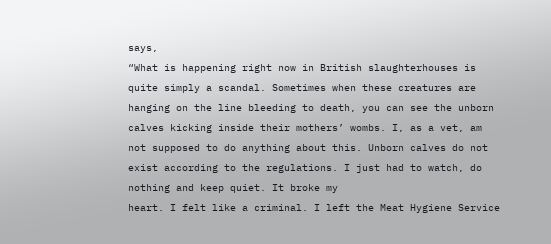says,
“What is happening right now in British slaughterhouses is quite simply a scandal. Sometimes when these creatures are hanging on the line bleeding to death, you can see the unborn calves kicking inside their mothers’ wombs. I, as a vet, am not supposed to do anything about this. Unborn calves do not exist according to the regulations. I just had to watch, do nothing and keep quiet. It broke my
heart. I felt like a criminal. I left the Meat Hygiene Service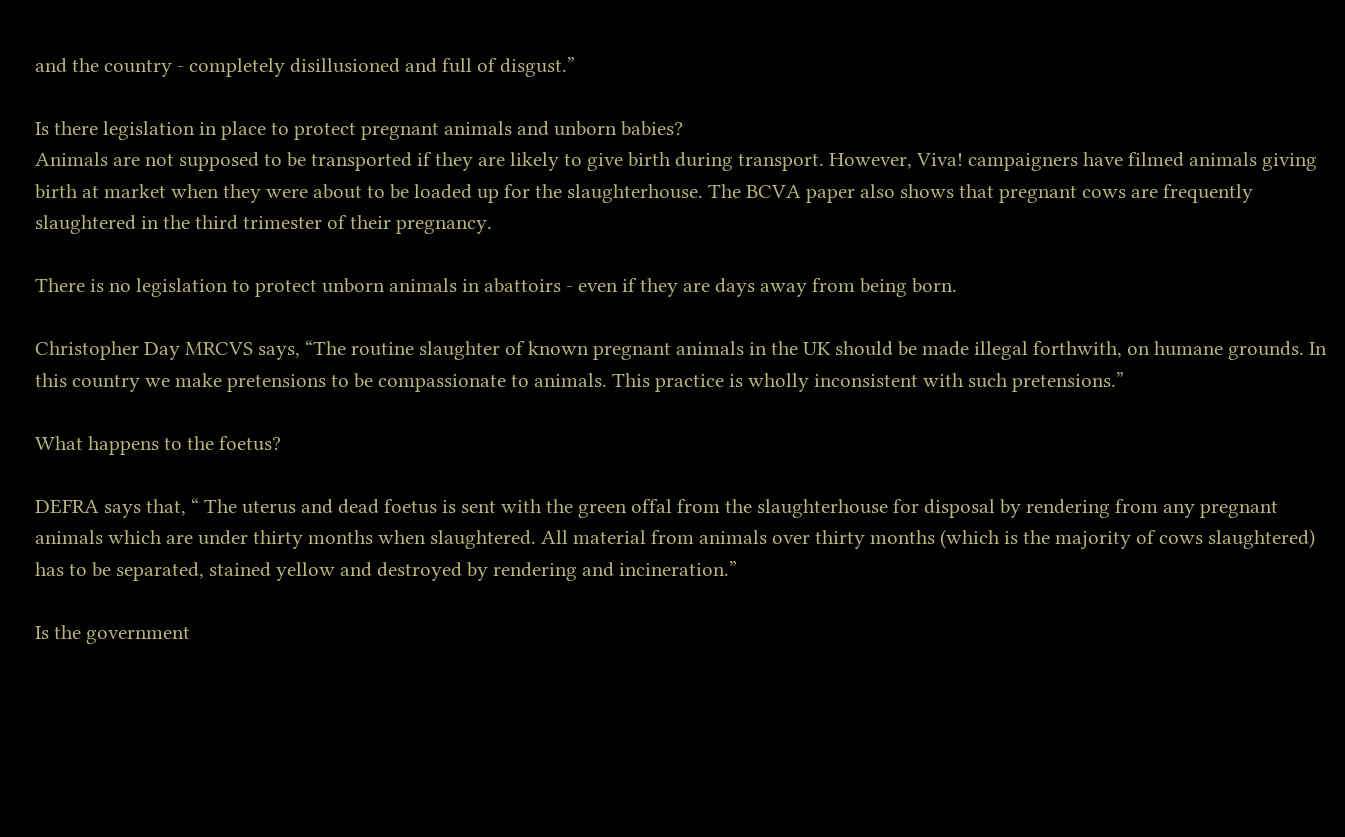and the country - completely disillusioned and full of disgust.”

Is there legislation in place to protect pregnant animals and unborn babies?
Animals are not supposed to be transported if they are likely to give birth during transport. However, Viva! campaigners have filmed animals giving birth at market when they were about to be loaded up for the slaughterhouse. The BCVA paper also shows that pregnant cows are frequently slaughtered in the third trimester of their pregnancy.

There is no legislation to protect unborn animals in abattoirs - even if they are days away from being born.

Christopher Day MRCVS says, “The routine slaughter of known pregnant animals in the UK should be made illegal forthwith, on humane grounds. In this country we make pretensions to be compassionate to animals. This practice is wholly inconsistent with such pretensions.”

What happens to the foetus?

DEFRA says that, “ The uterus and dead foetus is sent with the green offal from the slaughterhouse for disposal by rendering from any pregnant animals which are under thirty months when slaughtered. All material from animals over thirty months (which is the majority of cows slaughtered) has to be separated, stained yellow and destroyed by rendering and incineration.”

Is the government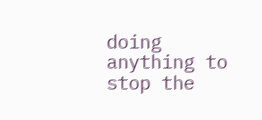doing anything to stop the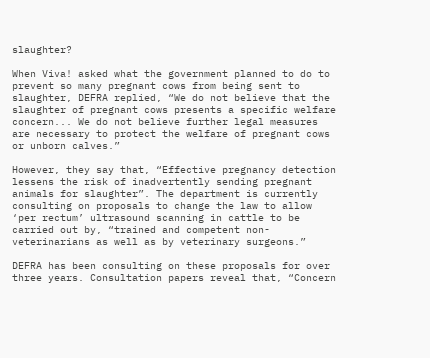slaughter?

When Viva! asked what the government planned to do to prevent so many pregnant cows from being sent to slaughter, DEFRA replied, “We do not believe that the slaughter of pregnant cows presents a specific welfare concern... We do not believe further legal measures are necessary to protect the welfare of pregnant cows or unborn calves.”

However, they say that, “Effective pregnancy detection lessens the risk of inadvertently sending pregnant animals for slaughter”. The department is currently consulting on proposals to change the law to allow ‘per rectum’ ultrasound scanning in cattle to be carried out by, “trained and competent non-veterinarians as well as by veterinary surgeons.”

DEFRA has been consulting on these proposals for over three years. Consultation papers reveal that, “Concern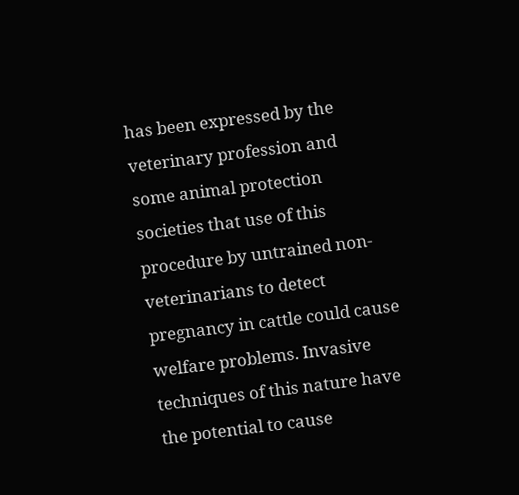has been expressed by the veterinary profession and some animal protection societies that use of this procedure by untrained non-veterinarians to detect pregnancy in cattle could cause welfare problems. Invasive techniques of this nature have the potential to cause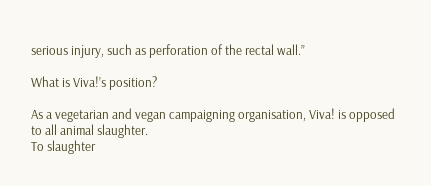serious injury, such as perforation of the rectal wall.”

What is Viva!’s position?

As a vegetarian and vegan campaigning organisation, Viva! is opposed to all animal slaughter.
To slaughter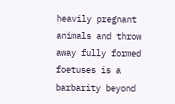heavily pregnant animals and throw away fully formed foetuses is a barbarity beyond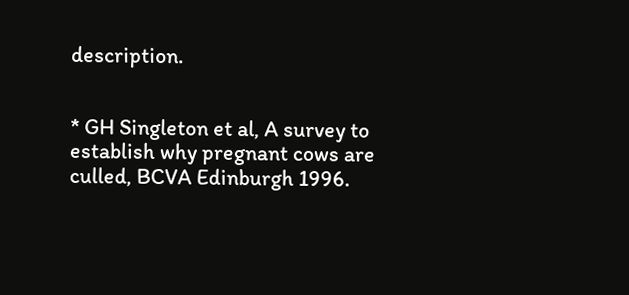description.


* GH Singleton et al, A survey to establish why pregnant cows are culled, BCVA Edinburgh 1996.